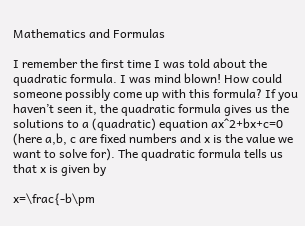Mathematics and Formulas

I remember the first time I was told about the quadratic formula. I was mind blown! How could someone possibly come up with this formula? If you haven’t seen it, the quadratic formula gives us the solutions to a (quadratic) equation ax^2+bx+c=0 (here a,b, c are fixed numbers and x is the value we want to solve for). The quadratic formula tells us that x is given by

x=\frac{-b\pm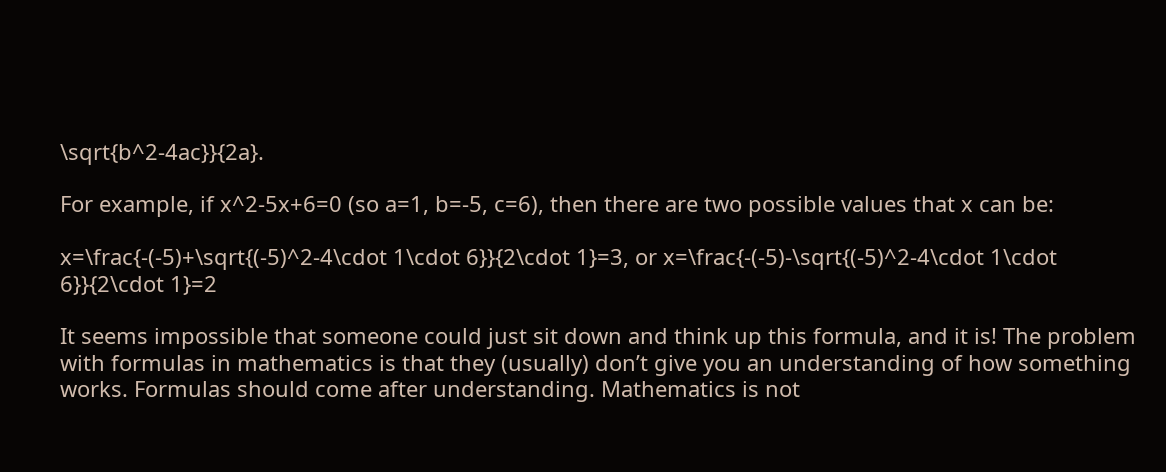\sqrt{b^2-4ac}}{2a}.

For example, if x^2-5x+6=0 (so a=1, b=-5, c=6), then there are two possible values that x can be:

x=\frac{-(-5)+\sqrt{(-5)^2-4\cdot 1\cdot 6}}{2\cdot 1}=3, or x=\frac{-(-5)-\sqrt{(-5)^2-4\cdot 1\cdot 6}}{2\cdot 1}=2

It seems impossible that someone could just sit down and think up this formula, and it is! The problem with formulas in mathematics is that they (usually) don’t give you an understanding of how something works. Formulas should come after understanding. Mathematics is not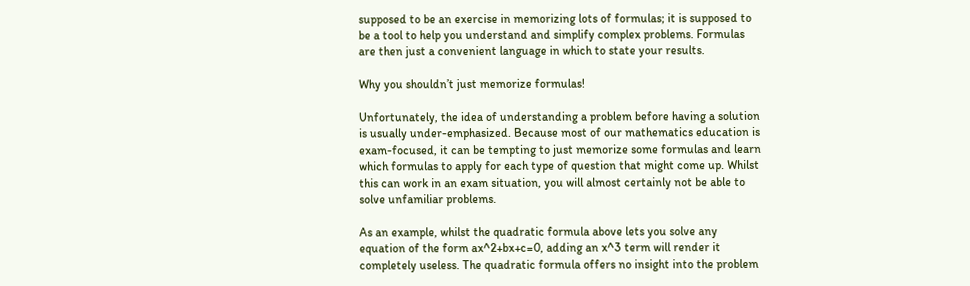supposed to be an exercise in memorizing lots of formulas; it is supposed to be a tool to help you understand and simplify complex problems. Formulas are then just a convenient language in which to state your results.

Why you shouldn’t just memorize formulas!

Unfortunately, the idea of understanding a problem before having a solution is usually under-emphasized. Because most of our mathematics education is exam-focused, it can be tempting to just memorize some formulas and learn which formulas to apply for each type of question that might come up. Whilst this can work in an exam situation, you will almost certainly not be able to solve unfamiliar problems.

As an example, whilst the quadratic formula above lets you solve any equation of the form ax^2+bx+c=0, adding an x^3 term will render it completely useless. The quadratic formula offers no insight into the problem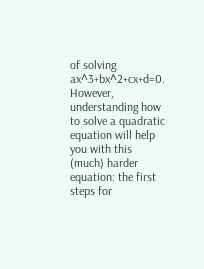of solving ax^3+bx^2+cx+d=0. However, understanding how to solve a quadratic equation will help you with this (much) harder equation: the first steps for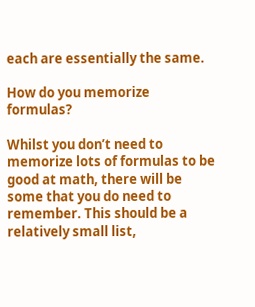each are essentially the same.

How do you memorize formulas?

Whilst you don’t need to memorize lots of formulas to be good at math, there will be some that you do need to remember. This should be a relatively small list,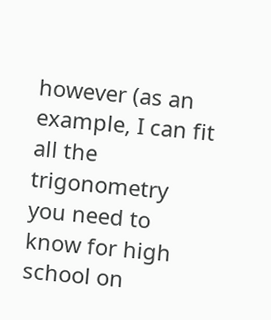however (as an example, I can fit all the trigonometry you need to know for high school on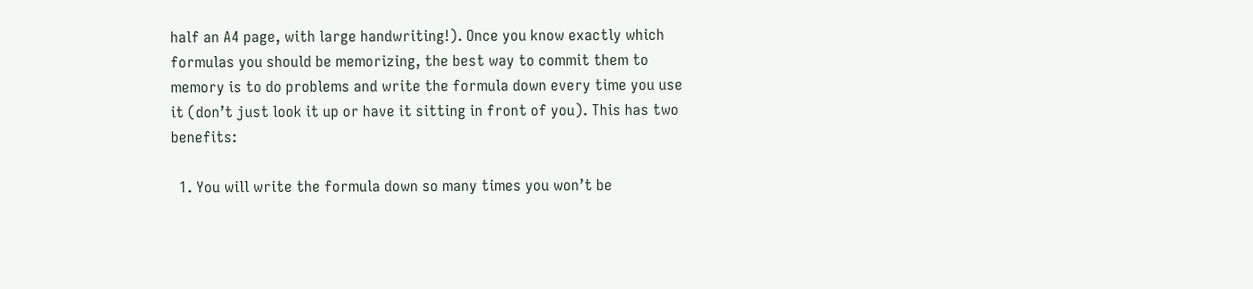half an A4 page, with large handwriting!). Once you know exactly which formulas you should be memorizing, the best way to commit them to memory is to do problems and write the formula down every time you use it (don’t just look it up or have it sitting in front of you). This has two benefits:

  1. You will write the formula down so many times you won’t be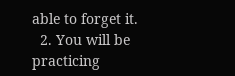able to forget it.
  2. You will be practicing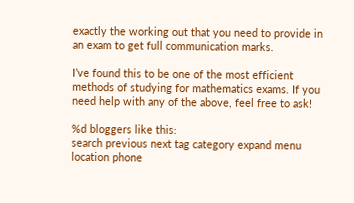exactly the working out that you need to provide in an exam to get full communication marks.

I’ve found this to be one of the most efficient methods of studying for mathematics exams. If you need help with any of the above, feel free to ask!

%d bloggers like this:
search previous next tag category expand menu location phone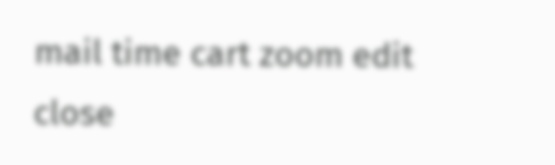mail time cart zoom edit close